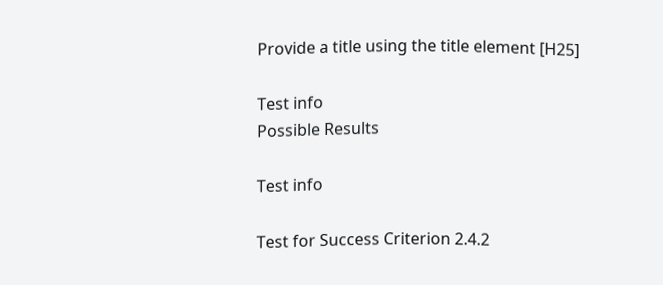Provide a title using the title element [H25]

Test info
Possible Results

Test info

Test for Success Criterion 2.4.2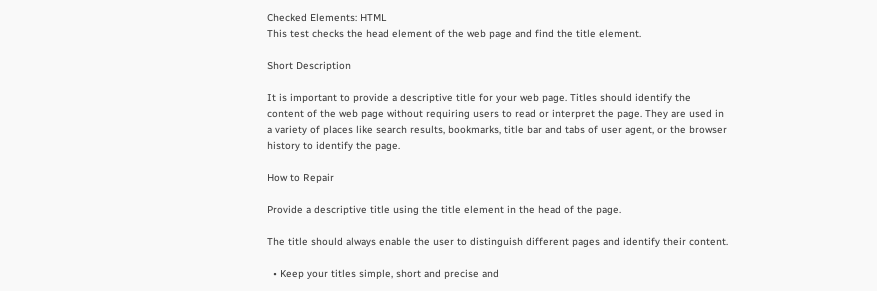Checked Elements: HTML
This test checks the head element of the web page and find the title element.

Short Description

It is important to provide a descriptive title for your web page. Titles should identify the content of the web page without requiring users to read or interpret the page. They are used in a variety of places like search results, bookmarks, title bar and tabs of user agent, or the browser history to identify the page.

How to Repair

Provide a descriptive title using the title element in the head of the page.

The title should always enable the user to distinguish different pages and identify their content.

  • Keep your titles simple, short and precise and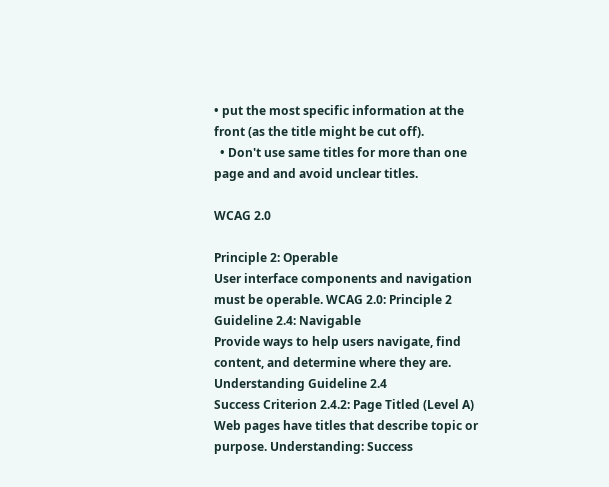• put the most specific information at the front (as the title might be cut off).
  • Don't use same titles for more than one page and and avoid unclear titles.

WCAG 2.0

Principle 2: Operable
User interface components and navigation must be operable. WCAG 2.0: Principle 2
Guideline 2.4: Navigable
Provide ways to help users navigate, find content, and determine where they are. Understanding Guideline 2.4
Success Criterion 2.4.2: Page Titled (Level A)
Web pages have titles that describe topic or purpose. Understanding: Success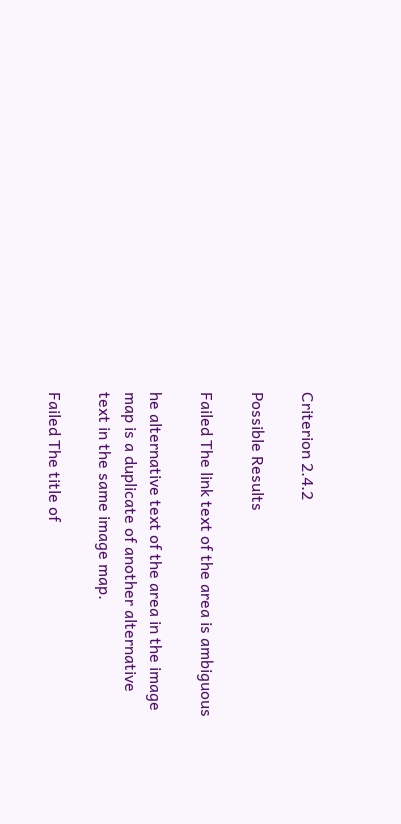Criterion 2.4.2

Possible Results

Failed The link text of the area is ambiguous

he alternative text of the area in the image map is a duplicate of another alternative text in the same image map.

Failed The title of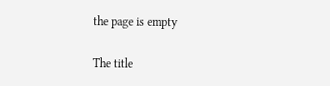the page is empty

The title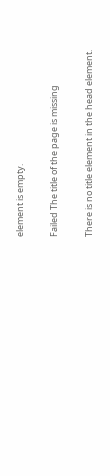element is empty.

Failed The title of the page is missing

There is no title element in the head element.